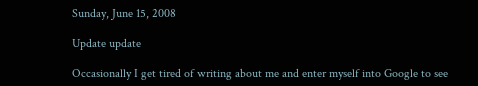Sunday, June 15, 2008

Update update

Occasionally I get tired of writing about me and enter myself into Google to see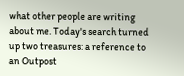what other people are writing about me. Today's search turned up two treasures: a reference to an Outpost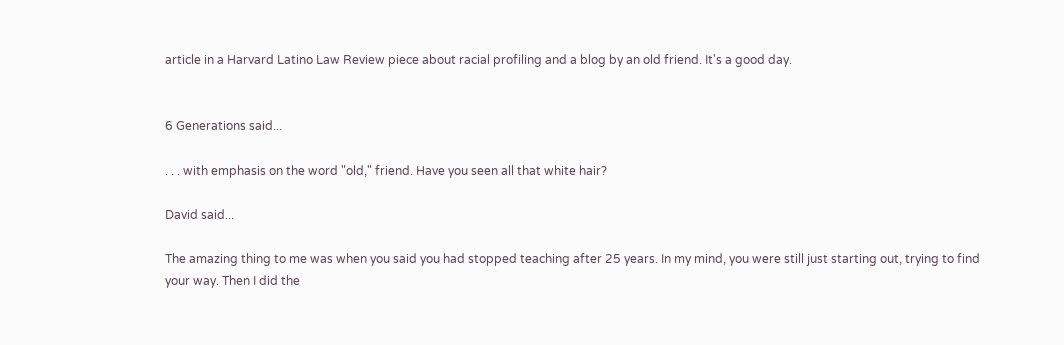article in a Harvard Latino Law Review piece about racial profiling and a blog by an old friend. It's a good day.


6 Generations said...

. . . with emphasis on the word "old," friend. Have you seen all that white hair?

David said...

The amazing thing to me was when you said you had stopped teaching after 25 years. In my mind, you were still just starting out, trying to find your way. Then I did the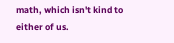math, which isn't kind to either of us.